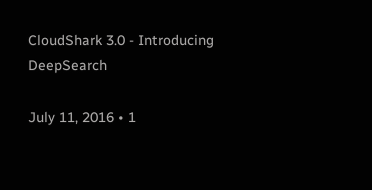CloudShark 3.0 - Introducing DeepSearch

July 11, 2016 • 1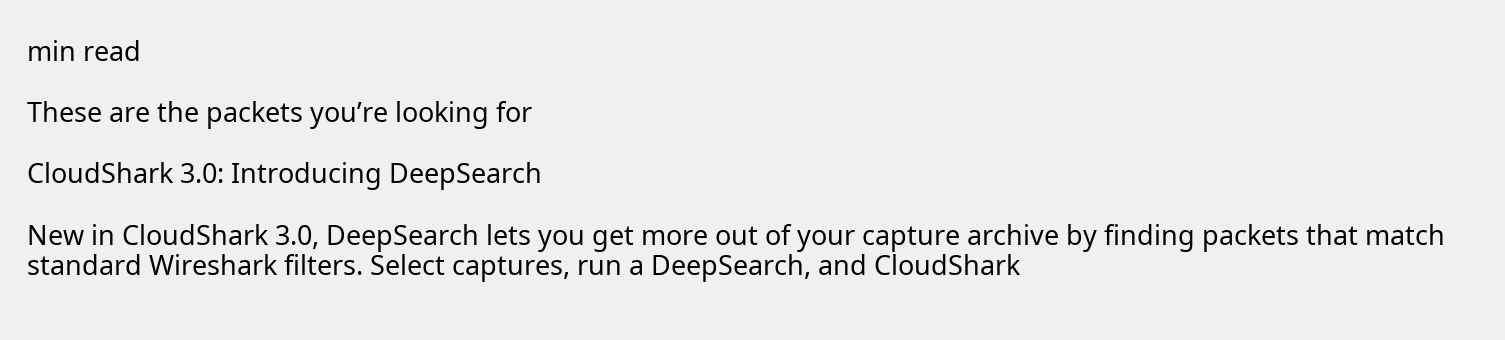min read

These are the packets you’re looking for

CloudShark 3.0: Introducing DeepSearch

New in CloudShark 3.0, DeepSearch lets you get more out of your capture archive by finding packets that match standard Wireshark filters. Select captures, run a DeepSearch, and CloudShark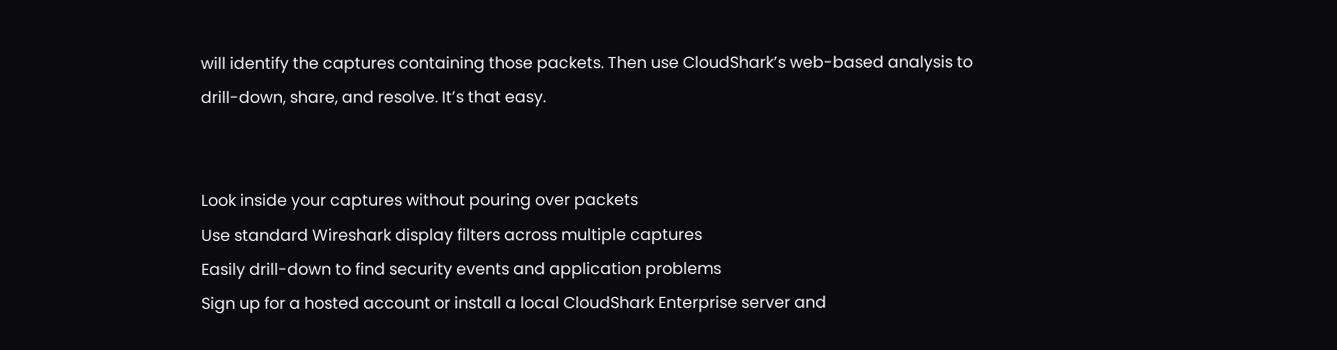will identify the captures containing those packets. Then use CloudShark’s web-based analysis to drill-down, share, and resolve. It’s that easy.


Look inside your captures without pouring over packets
Use standard Wireshark display filters across multiple captures
Easily drill-down to find security events and application problems
Sign up for a hosted account or install a local CloudShark Enterprise server and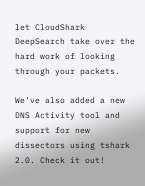let CloudShark DeepSearch take over the hard work of looking through your packets.

We’ve also added a new DNS Activity tool and support for new dissectors using tshark 2.0. Check it out!